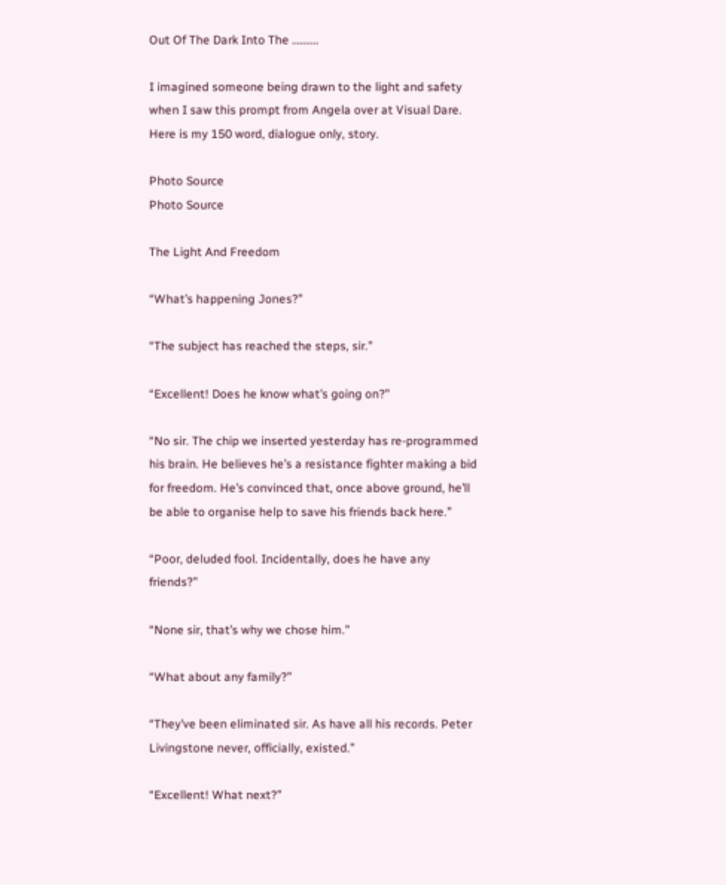Out Of The Dark Into The ……….

I imagined someone being drawn to the light and safety when I saw this prompt from Angela over at Visual Dare. Here is my 150 word, dialogue only, story.

Photo Source
Photo Source

The Light And Freedom

“What’s happening Jones?”

“The subject has reached the steps, sir.”

“Excellent! Does he know what’s going on?”

“No sir. The chip we inserted yesterday has re-programmed his brain. He believes he’s a resistance fighter making a bid for freedom. He’s convinced that, once above ground, he’ll be able to organise help to save his friends back here.”

“Poor, deluded fool. Incidentally, does he have any friends?”

“None sir, that’s why we chose him.”

“What about any family?”

“They’ve been eliminated sir. As have all his records. Peter Livingstone never, officially, existed.”

“Excellent! What next?”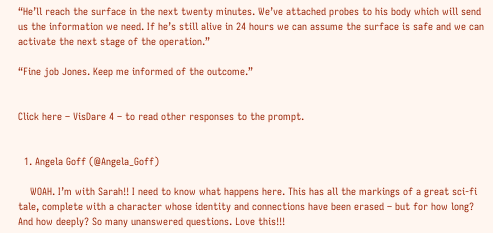“He’ll reach the surface in the next twenty minutes. We’ve attached probes to his body which will send us the information we need. If he’s still alive in 24 hours we can assume the surface is safe and we can activate the next stage of the operation.”

“Fine job Jones. Keep me informed of the outcome.”


Click here – VisDare 4 – to read other responses to the prompt.


  1. Angela Goff (@Angela_Goff)

    WOAH. I’m with Sarah!! I need to know what happens here. This has all the markings of a great sci-fi tale, complete with a character whose identity and connections have been erased – but for how long? And how deeply? So many unanswered questions. Love this!!!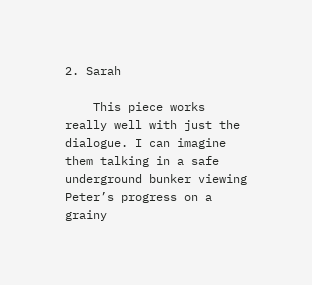2. Sarah

    This piece works really well with just the dialogue. I can imagine them talking in a safe underground bunker viewing Peter’s progress on a grainy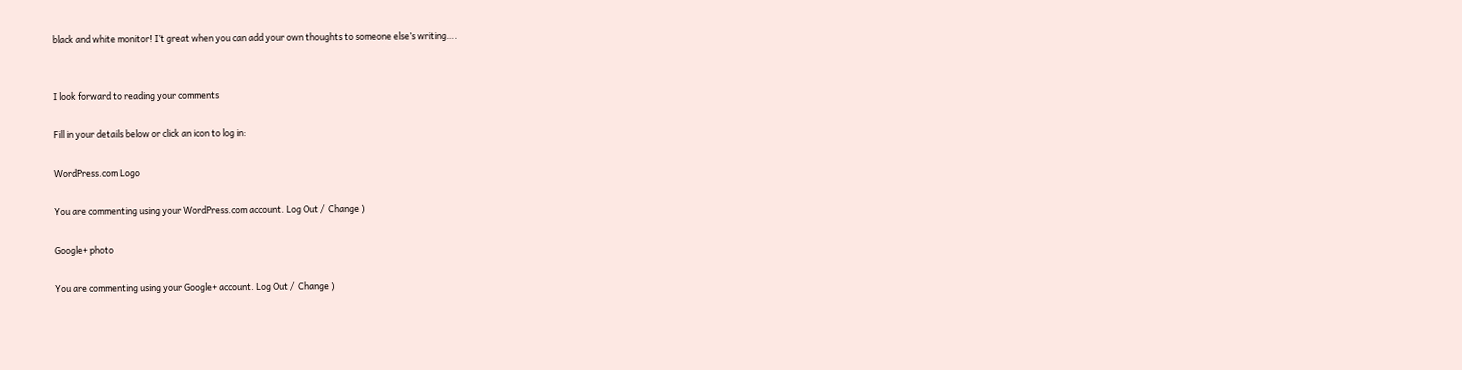black and white monitor! I’t great when you can add your own thoughts to someone else’s writing….


I look forward to reading your comments

Fill in your details below or click an icon to log in:

WordPress.com Logo

You are commenting using your WordPress.com account. Log Out /  Change )

Google+ photo

You are commenting using your Google+ account. Log Out /  Change )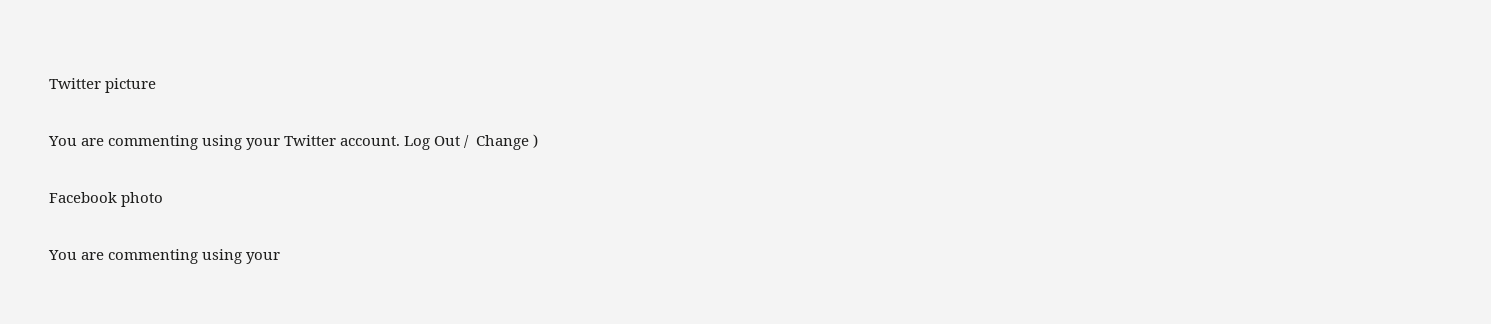Twitter picture

You are commenting using your Twitter account. Log Out /  Change )

Facebook photo

You are commenting using your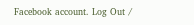Facebook account. Log Out /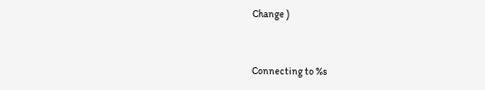Change )


Connecting to %s